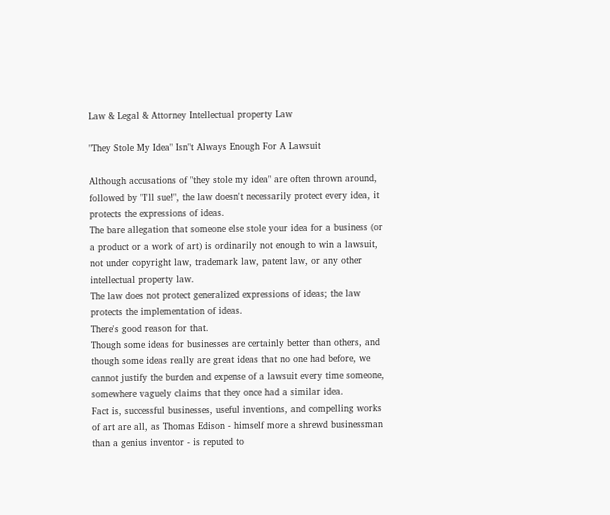Law & Legal & Attorney Intellectual property Law

"They Stole My Idea" Isn"t Always Enough For A Lawsuit

Although accusations of "they stole my idea" are often thrown around, followed by "I'll sue!", the law doesn't necessarily protect every idea, it protects the expressions of ideas.
The bare allegation that someone else stole your idea for a business (or a product or a work of art) is ordinarily not enough to win a lawsuit, not under copyright law, trademark law, patent law, or any other intellectual property law.
The law does not protect generalized expressions of ideas; the law protects the implementation of ideas.
There's good reason for that.
Though some ideas for businesses are certainly better than others, and though some ideas really are great ideas that no one had before, we cannot justify the burden and expense of a lawsuit every time someone, somewhere vaguely claims that they once had a similar idea.
Fact is, successful businesses, useful inventions, and compelling works of art are all, as Thomas Edison - himself more a shrewd businessman than a genius inventor - is reputed to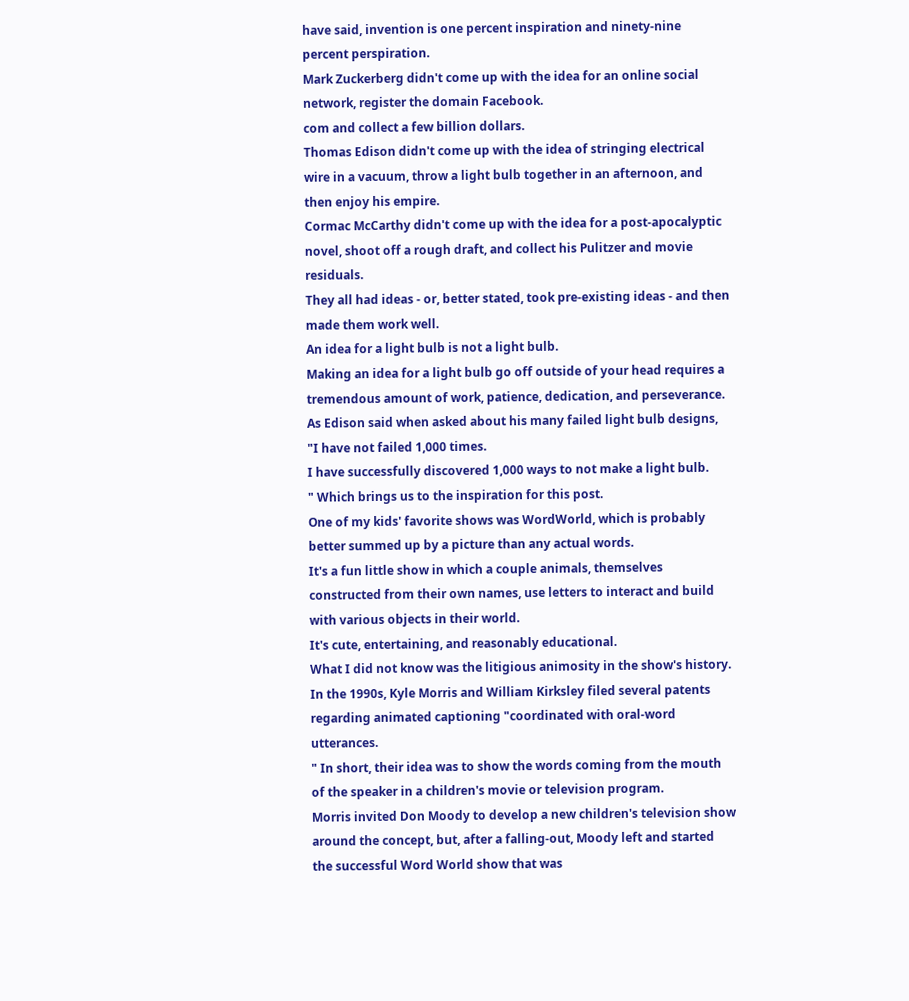have said, invention is one percent inspiration and ninety-nine percent perspiration.
Mark Zuckerberg didn't come up with the idea for an online social network, register the domain Facebook.
com and collect a few billion dollars.
Thomas Edison didn't come up with the idea of stringing electrical wire in a vacuum, throw a light bulb together in an afternoon, and then enjoy his empire.
Cormac McCarthy didn't come up with the idea for a post-apocalyptic novel, shoot off a rough draft, and collect his Pulitzer and movie residuals.
They all had ideas - or, better stated, took pre-existing ideas - and then made them work well.
An idea for a light bulb is not a light bulb.
Making an idea for a light bulb go off outside of your head requires a tremendous amount of work, patience, dedication, and perseverance.
As Edison said when asked about his many failed light bulb designs, "I have not failed 1,000 times.
I have successfully discovered 1,000 ways to not make a light bulb.
" Which brings us to the inspiration for this post.
One of my kids' favorite shows was WordWorld, which is probably better summed up by a picture than any actual words.
It's a fun little show in which a couple animals, themselves constructed from their own names, use letters to interact and build with various objects in their world.
It's cute, entertaining, and reasonably educational.
What I did not know was the litigious animosity in the show's history.
In the 1990s, Kyle Morris and William Kirksley filed several patents regarding animated captioning "coordinated with oral-word utterances.
" In short, their idea was to show the words coming from the mouth of the speaker in a children's movie or television program.
Morris invited Don Moody to develop a new children's television show around the concept, but, after a falling-out, Moody left and started the successful Word World show that was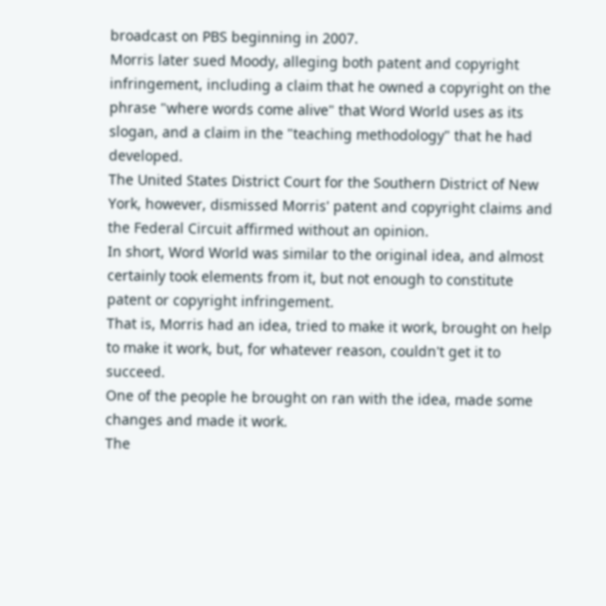broadcast on PBS beginning in 2007.
Morris later sued Moody, alleging both patent and copyright infringement, including a claim that he owned a copyright on the phrase "where words come alive" that Word World uses as its slogan, and a claim in the "teaching methodology" that he had developed.
The United States District Court for the Southern District of New York, however, dismissed Morris' patent and copyright claims and the Federal Circuit affirmed without an opinion.
In short, Word World was similar to the original idea, and almost certainly took elements from it, but not enough to constitute patent or copyright infringement.
That is, Morris had an idea, tried to make it work, brought on help to make it work, but, for whatever reason, couldn't get it to succeed.
One of the people he brought on ran with the idea, made some changes and made it work.
The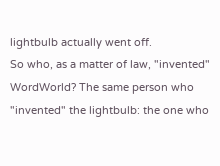lightbulb actually went off.
So who, as a matter of law, "invented" WordWorld? The same person who "invented" the lightbulb: the one who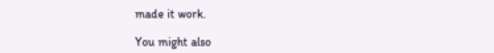made it work.

You might also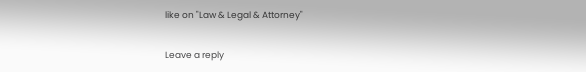like on "Law & Legal & Attorney"

Leave a reply